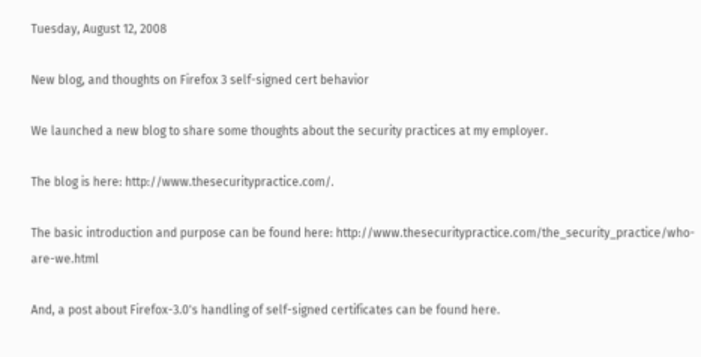Tuesday, August 12, 2008

New blog, and thoughts on Firefox 3 self-signed cert behavior

We launched a new blog to share some thoughts about the security practices at my employer.

The blog is here: http://www.thesecuritypractice.com/.

The basic introduction and purpose can be found here: http://www.thesecuritypractice.com/the_security_practice/who-are-we.html

And, a post about Firefox-3.0's handling of self-signed certificates can be found here.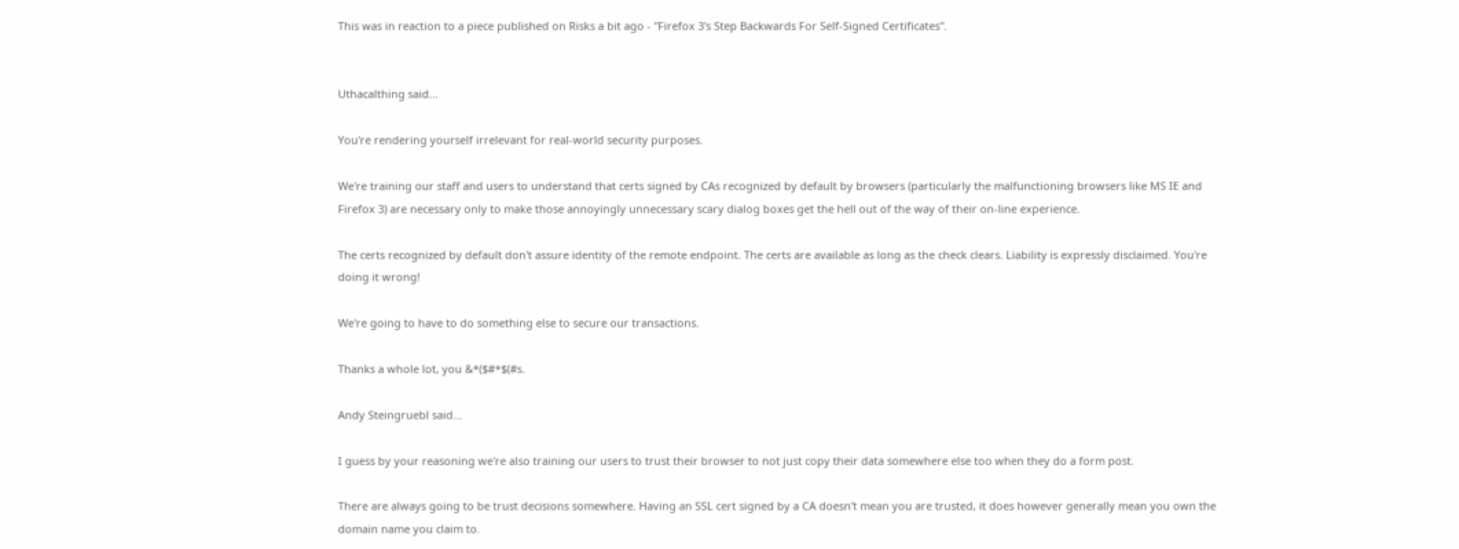This was in reaction to a piece published on Risks a bit ago - "Firefox 3's Step Backwards For Self-Signed Certificates".


Uthacalthing said...

You're rendering yourself irrelevant for real-world security purposes.

We're training our staff and users to understand that certs signed by CAs recognized by default by browsers (particularly the malfunctioning browsers like MS IE and Firefox 3) are necessary only to make those annoyingly unnecessary scary dialog boxes get the hell out of the way of their on-line experience.

The certs recognized by default don't assure identity of the remote endpoint. The certs are available as long as the check clears. Liability is expressly disclaimed. You're doing it wrong!

We're going to have to do something else to secure our transactions.

Thanks a whole lot, you &*($#*$(#s.

Andy Steingruebl said...

I guess by your reasoning we're also training our users to trust their browser to not just copy their data somewhere else too when they do a form post.

There are always going to be trust decisions somewhere. Having an SSL cert signed by a CA doesn't mean you are trusted, it does however generally mean you own the domain name you claim to.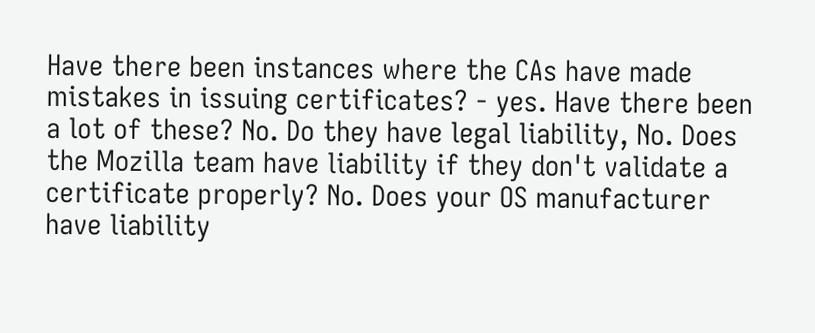Have there been instances where the CAs have made mistakes in issuing certificates? - yes. Have there been a lot of these? No. Do they have legal liability, No. Does the Mozilla team have liability if they don't validate a certificate properly? No. Does your OS manufacturer have liability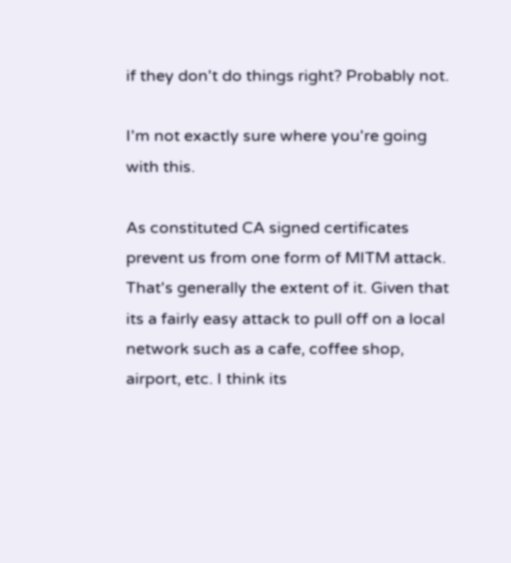if they don't do things right? Probably not.

I'm not exactly sure where you're going with this.

As constituted CA signed certificates prevent us from one form of MITM attack. That's generally the extent of it. Given that its a fairly easy attack to pull off on a local network such as a cafe, coffee shop, airport, etc. I think its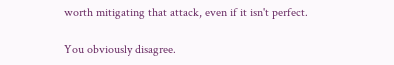worth mitigating that attack, even if it isn't perfect.

You obviously disagree.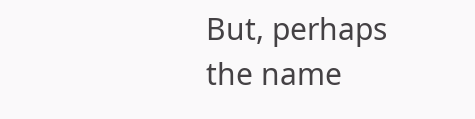But, perhaps the name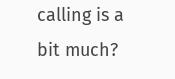calling is a bit much?